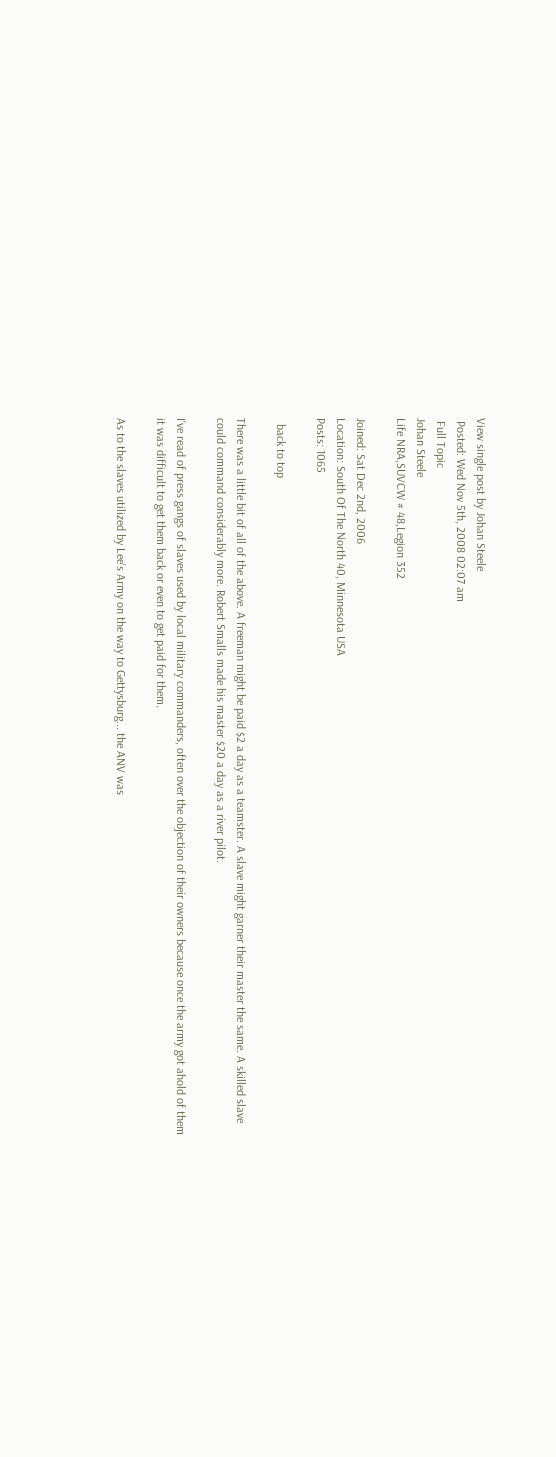View single post by Johan Steele
 Posted: Wed Nov 5th, 2008 02:07 am
 Full Topic
Johan Steele
Life NRA,SUVCW # 48,Legion 352

Joined: Sat Dec 2nd, 2006
Location: South Of The North 40, Minnesota USA
Posts: 1065

  back to top

There was a little bit of all of the above. A freeman might be paid $2 a day as a teamster. A slave might garner their master the same. A skilled slave could command considerably more. Robert Smalls made his master $20 a day as a river pilot.

I've read of press gangs of slaves used by local military commanders, often over the objection of their owners because once the army got ahold of them it was difficult to get them back or even to get paid for them.

As to the slaves utilized by Lee's Army on the way to Gettysburg... the ANV was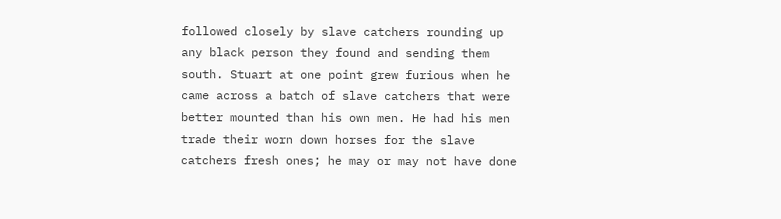followed closely by slave catchers rounding up any black person they found and sending them south. Stuart at one point grew furious when he came across a batch of slave catchers that were better mounted than his own men. He had his men trade their worn down horses for the slave catchers fresh ones; he may or may not have done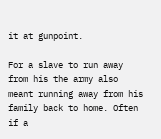it at gunpoint.

For a slave to run away from his the army also meant running away from his family back to home. Often if a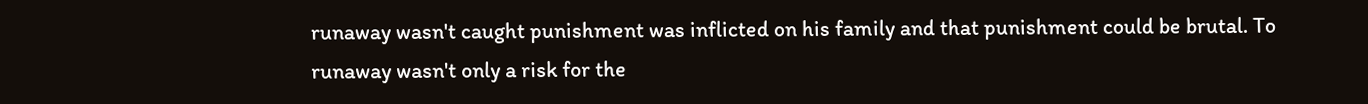runaway wasn't caught punishment was inflicted on his family and that punishment could be brutal. To runaway wasn't only a risk for the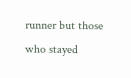runner but those who stayed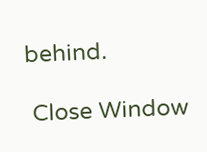behind.

 Close Window